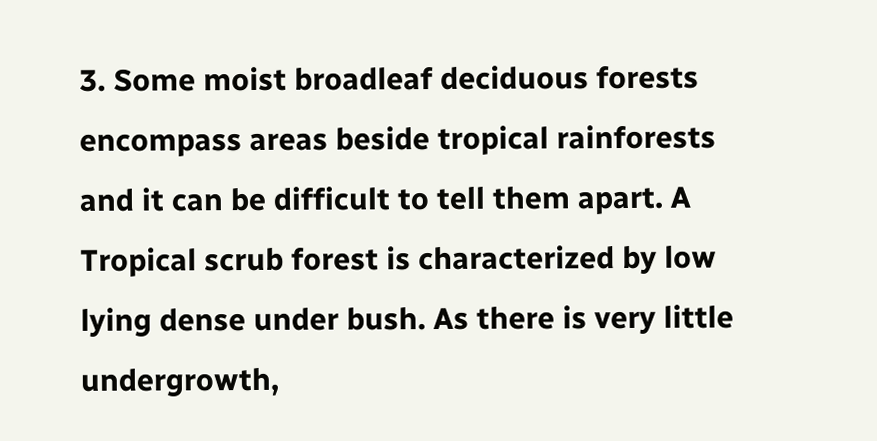3. Some moist broadleaf deciduous forests encompass areas beside tropical rainforests and it can be difficult to tell them apart. A Tropical scrub forest is characterized by low lying dense under bush. As there is very little undergrowth,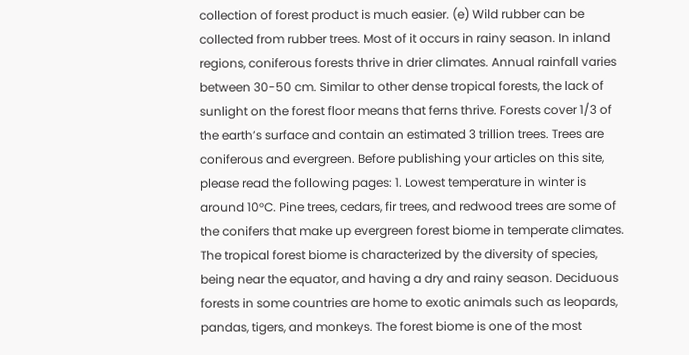collection of forest product is much easier. (e) Wild rubber can be collected from rubber trees. Most of it occurs in rainy season. In inland regions, coniferous forests thrive in drier climates. Annual rainfall varies between 30-50 cm. Similar to other dense tropical forests, the lack of sunlight on the forest floor means that ferns thrive. Forests cover 1/3 of the earth’s surface and contain an estimated 3 trillion trees. Trees are coniferous and evergreen. Before publishing your articles on this site, please read the following pages: 1. Lowest temperature in winter is around 10°C. Pine trees, cedars, fir trees, and redwood trees are some of the conifers that make up evergreen forest biome in temperate climates. The tropical forest biome is characterized by the diversity of species, being near the equator, and having a dry and rainy season. Deciduous forests in some countries are home to exotic animals such as leopards, pandas, tigers, and monkeys. The forest biome is one of the most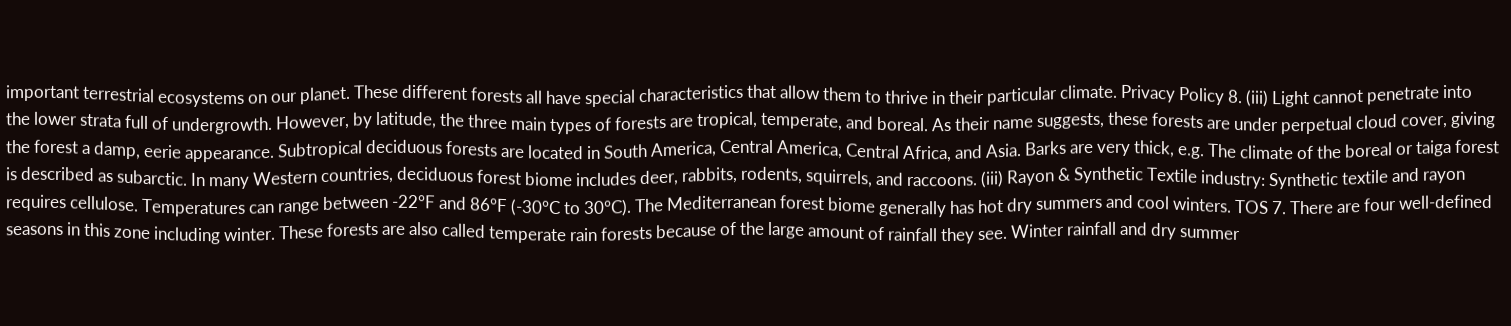important terrestrial ecosystems on our planet. These different forests all have special characteristics that allow them to thrive in their particular climate. Privacy Policy 8. (iii) Light cannot penetrate into the lower strata full of undergrowth. However, by latitude, the three main types of forests are tropical, temperate, and boreal. As their name suggests, these forests are under perpetual cloud cover, giving the forest a damp, eerie appearance. Subtropical deciduous forests are located in South America, Central America, Central Africa, and Asia. Barks are very thick, e.g. The climate of the boreal or taiga forest is described as subarctic. In many Western countries, deciduous forest biome includes deer, rabbits, rodents, squirrels, and raccoons. (iii) Rayon & Synthetic Textile industry: Synthetic textile and rayon requires cellulose. Temperatures can range between -22°F and 86°F (-30°C to 30°C). The Mediterranean forest biome generally has hot dry summers and cool winters. TOS 7. There are four well-defined seasons in this zone including winter. These forests are also called temperate rain forests because of the large amount of rainfall they see. Winter rainfall and dry summer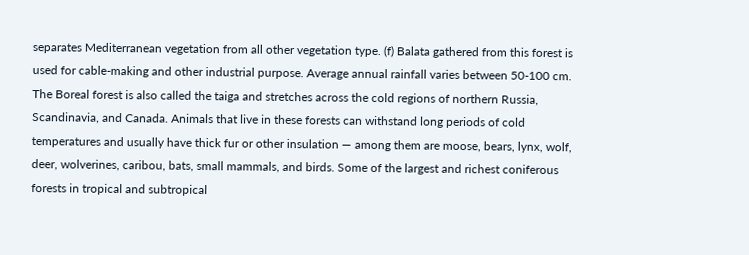separates Mediterranean vegetation from all other vegetation type. (f) Balata gathered from this forest is used for cable-making and other industrial purpose. Average annual rainfall varies between 50-100 cm. The Boreal forest is also called the taiga and stretches across the cold regions of northern Russia, Scandinavia, and Canada. Animals that live in these forests can withstand long periods of cold temperatures and usually have thick fur or other insulation — among them are moose, bears, lynx, wolf, deer, wolverines, caribou, bats, small mammals, and birds. Some of the largest and richest coniferous forests in tropical and subtropical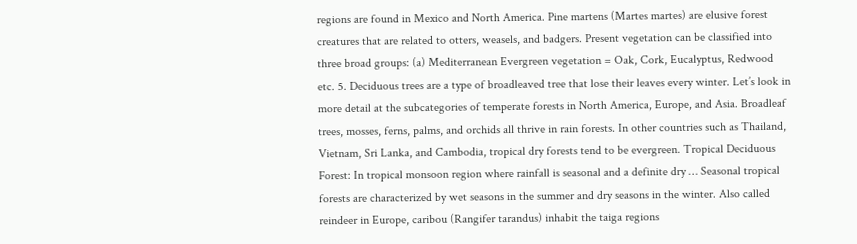regions are found in Mexico and North America. Pine martens (Martes martes) are elusive forest creatures that are related to otters, weasels, and badgers. Present vegetation can be classified into three broad groups: (a) Mediterranean Evergreen vegetation = Oak, Cork, Eucalyptus, Redwood etc. 5. Deciduous trees are a type of broadleaved tree that lose their leaves every winter. Let’s look in more detail at the subcategories of temperate forests in North America, Europe, and Asia. Broadleaf trees, mosses, ferns, palms, and orchids all thrive in rain forests. In other countries such as Thailand, Vietnam, Sri Lanka, and Cambodia, tropical dry forests tend to be evergreen. Tropical Deciduous Forest: In tropical monsoon region where rainfall is seasonal and a definite dry … Seasonal tropical forests are characterized by wet seasons in the summer and dry seasons in the winter. Also called reindeer in Europe, caribou (Rangifer tarandus) inhabit the taiga regions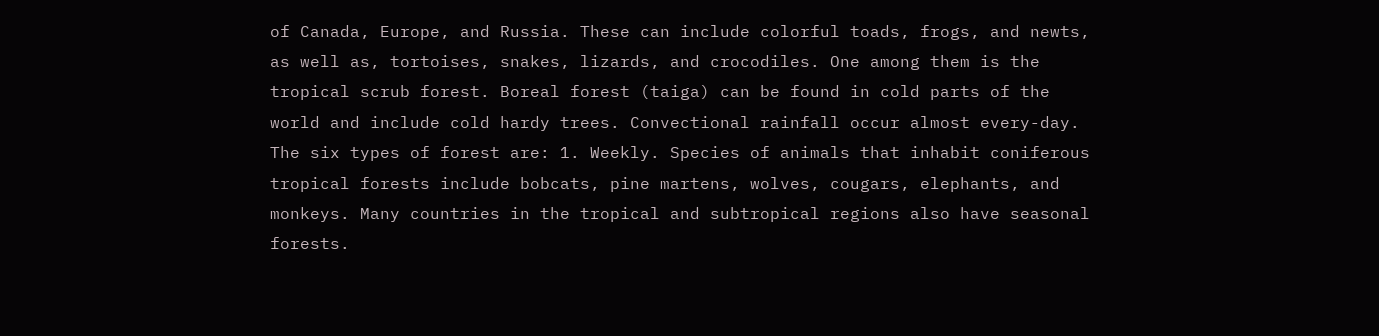of Canada, Europe, and Russia. These can include colorful toads, frogs, and newts, as well as, tortoises, snakes, lizards, and crocodiles. One among them is the tropical scrub forest. Boreal forest (taiga) can be found in cold parts of the world and include cold hardy trees. Convectional rainfall occur almost every-day. The six types of forest are: 1. Weekly. Species of animals that inhabit coniferous tropical forests include bobcats, pine martens, wolves, cougars, elephants, and monkeys. Many countries in the tropical and subtropical regions also have seasonal forests.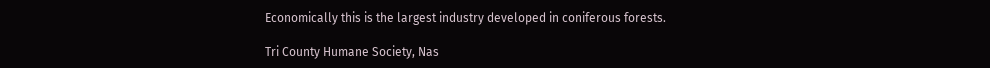Economically this is the largest industry developed in coniferous forests.

Tri County Humane Society, Nas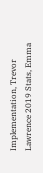Implementation, Trevor Lawrence 2019 Stats, Emma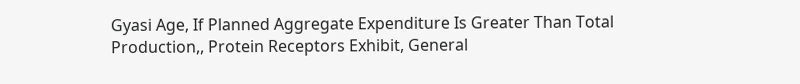Gyasi Age, If Planned Aggregate Expenditure Is Greater Than Total Production,, Protein Receptors Exhibit, General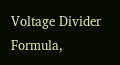Voltage Divider Formula,